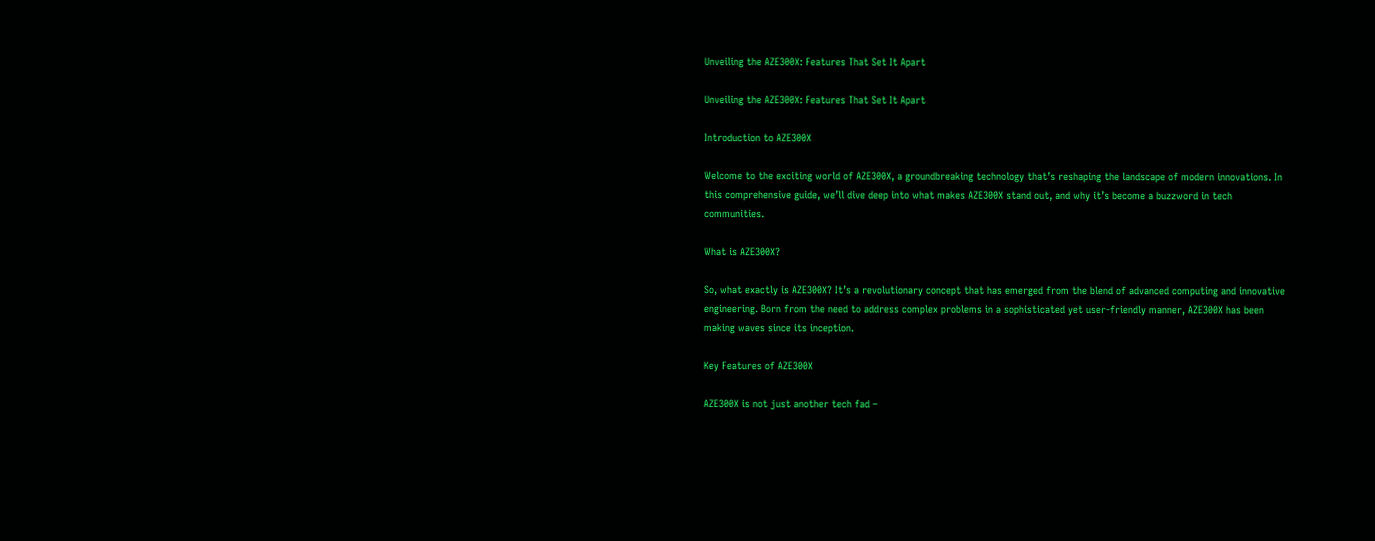Unveiling the AZE300X: Features That Set It Apart

Unveiling the AZE300X: Features That Set It Apart

Introduction to AZE300X

Welcome to the exciting world of AZE300X, a groundbreaking technology that’s reshaping the landscape of modern innovations. In this comprehensive guide, we’ll dive deep into what makes AZE300X stand out, and why it’s become a buzzword in tech communities.

What is AZE300X?

So, what exactly is AZE300X? It’s a revolutionary concept that has emerged from the blend of advanced computing and innovative engineering. Born from the need to address complex problems in a sophisticated yet user-friendly manner, AZE300X has been making waves since its inception.

Key Features of AZE300X

AZE300X is not just another tech fad –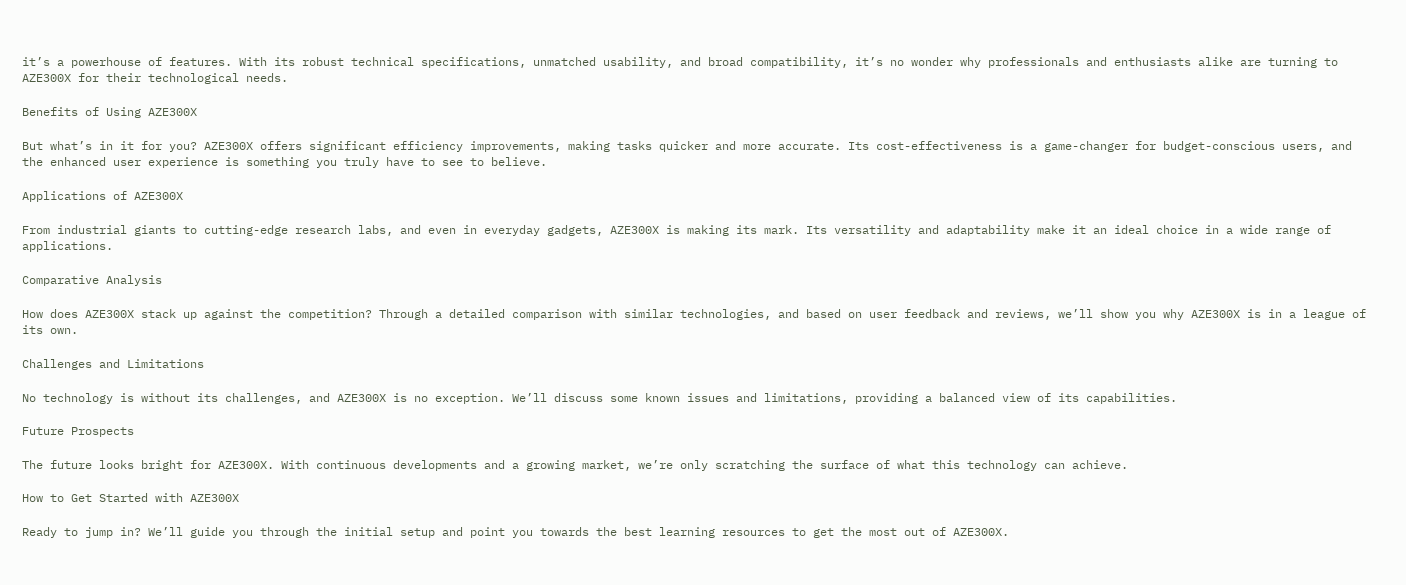it’s a powerhouse of features. With its robust technical specifications, unmatched usability, and broad compatibility, it’s no wonder why professionals and enthusiasts alike are turning to AZE300X for their technological needs.

Benefits of Using AZE300X

But what’s in it for you? AZE300X offers significant efficiency improvements, making tasks quicker and more accurate. Its cost-effectiveness is a game-changer for budget-conscious users, and the enhanced user experience is something you truly have to see to believe.

Applications of AZE300X

From industrial giants to cutting-edge research labs, and even in everyday gadgets, AZE300X is making its mark. Its versatility and adaptability make it an ideal choice in a wide range of applications.

Comparative Analysis

How does AZE300X stack up against the competition? Through a detailed comparison with similar technologies, and based on user feedback and reviews, we’ll show you why AZE300X is in a league of its own.

Challenges and Limitations

No technology is without its challenges, and AZE300X is no exception. We’ll discuss some known issues and limitations, providing a balanced view of its capabilities.

Future Prospects

The future looks bright for AZE300X. With continuous developments and a growing market, we’re only scratching the surface of what this technology can achieve.

How to Get Started with AZE300X

Ready to jump in? We’ll guide you through the initial setup and point you towards the best learning resources to get the most out of AZE300X.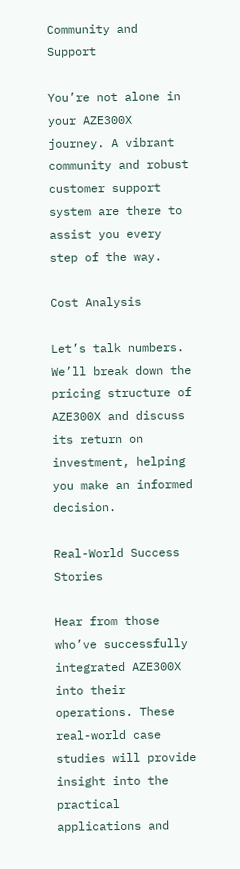Community and Support

You’re not alone in your AZE300X journey. A vibrant community and robust customer support system are there to assist you every step of the way.

Cost Analysis

Let’s talk numbers. We’ll break down the pricing structure of AZE300X and discuss its return on investment, helping you make an informed decision.

Real-World Success Stories

Hear from those who’ve successfully integrated AZE300X into their operations. These real-world case studies will provide insight into the practical applications and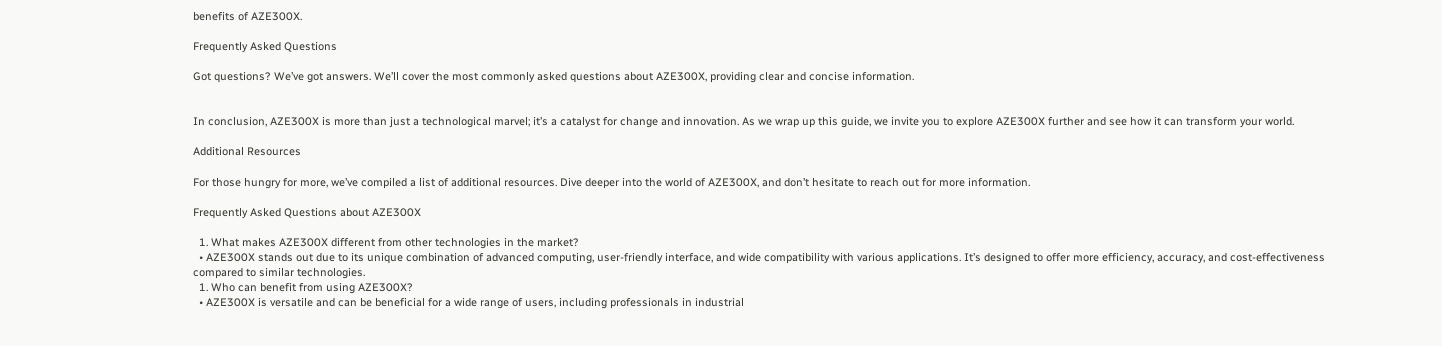benefits of AZE300X.

Frequently Asked Questions

Got questions? We’ve got answers. We’ll cover the most commonly asked questions about AZE300X, providing clear and concise information.


In conclusion, AZE300X is more than just a technological marvel; it’s a catalyst for change and innovation. As we wrap up this guide, we invite you to explore AZE300X further and see how it can transform your world.

Additional Resources

For those hungry for more, we’ve compiled a list of additional resources. Dive deeper into the world of AZE300X, and don’t hesitate to reach out for more information.

Frequently Asked Questions about AZE300X

  1. What makes AZE300X different from other technologies in the market?
  • AZE300X stands out due to its unique combination of advanced computing, user-friendly interface, and wide compatibility with various applications. It’s designed to offer more efficiency, accuracy, and cost-effectiveness compared to similar technologies.
  1. Who can benefit from using AZE300X?
  • AZE300X is versatile and can be beneficial for a wide range of users, including professionals in industrial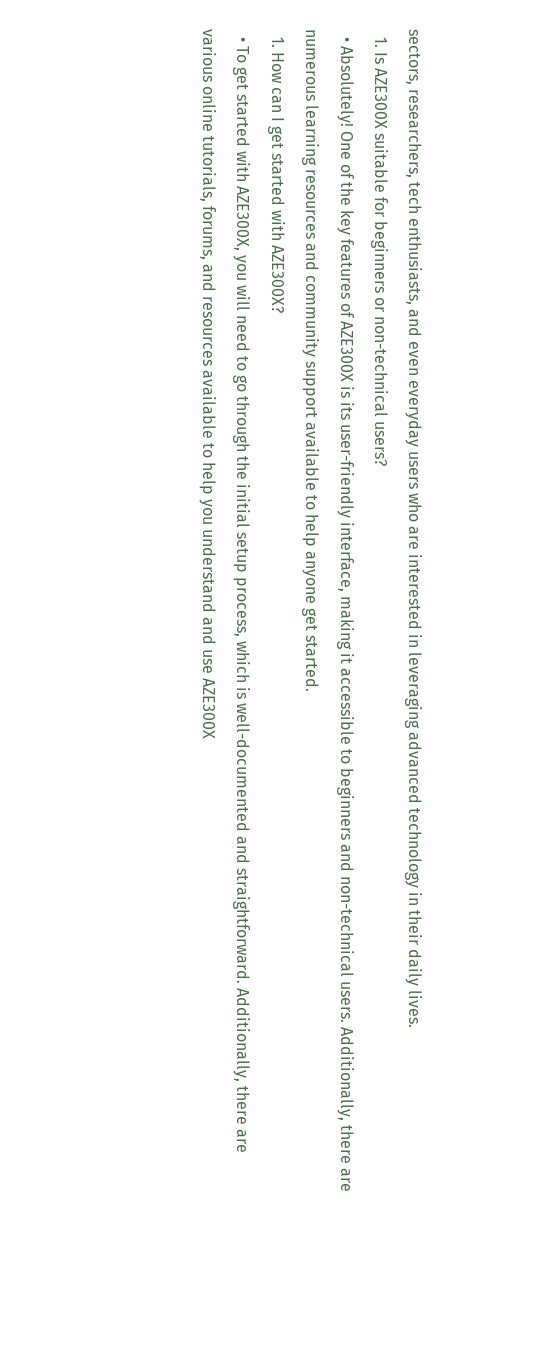sectors, researchers, tech enthusiasts, and even everyday users who are interested in leveraging advanced technology in their daily lives.
  1. Is AZE300X suitable for beginners or non-technical users?
  • Absolutely! One of the key features of AZE300X is its user-friendly interface, making it accessible to beginners and non-technical users. Additionally, there are numerous learning resources and community support available to help anyone get started.
  1. How can I get started with AZE300X?
  • To get started with AZE300X, you will need to go through the initial setup process, which is well-documented and straightforward. Additionally, there are various online tutorials, forums, and resources available to help you understand and use AZE300X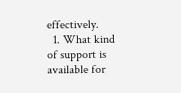effectively.
  1. What kind of support is available for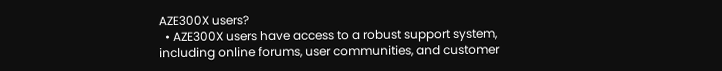AZE300X users?
  • AZE300X users have access to a robust support system, including online forums, user communities, and customer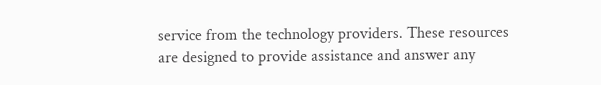service from the technology providers. These resources are designed to provide assistance and answer any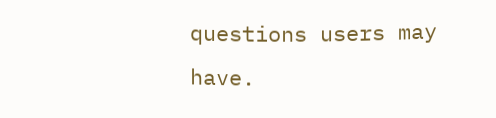questions users may have.